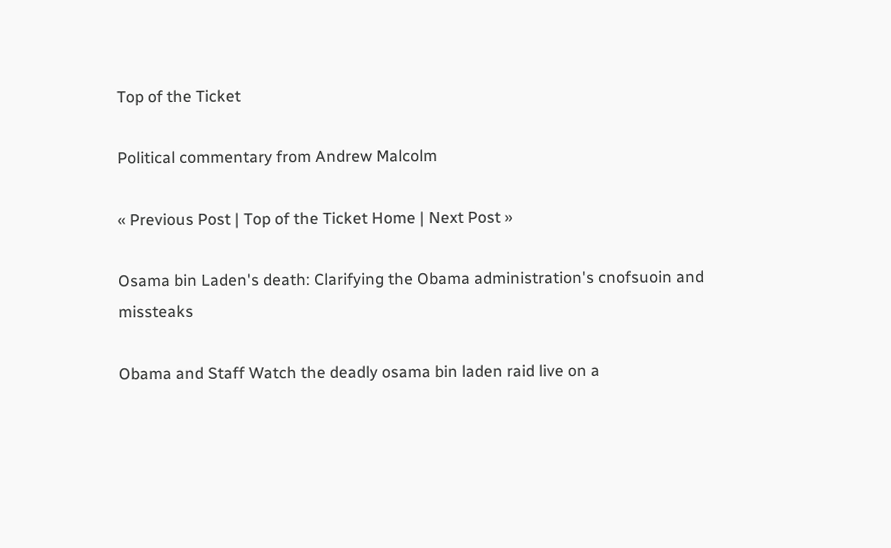Top of the Ticket

Political commentary from Andrew Malcolm

« Previous Post | Top of the Ticket Home | Next Post »

Osama bin Laden's death: Clarifying the Obama administration's cnofsuoin and missteaks

Obama and Staff Watch the deadly osama bin laden raid live on a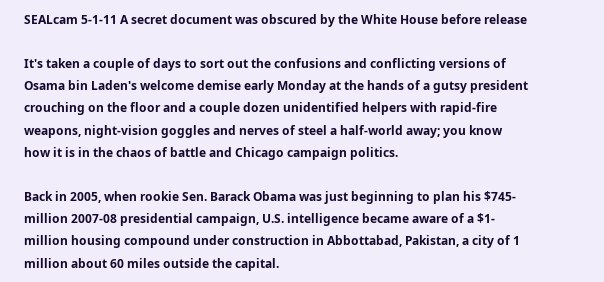SEALcam 5-1-11 A secret document was obscured by the White House before release

It's taken a couple of days to sort out the confusions and conflicting versions of Osama bin Laden's welcome demise early Monday at the hands of a gutsy president crouching on the floor and a couple dozen unidentified helpers with rapid-fire weapons, night-vision goggles and nerves of steel a half-world away; you know how it is in the chaos of battle and Chicago campaign politics.

Back in 2005, when rookie Sen. Barack Obama was just beginning to plan his $745-million 2007-08 presidential campaign, U.S. intelligence became aware of a $1-million housing compound under construction in Abbottabad, Pakistan, a city of 1 million about 60 miles outside the capital.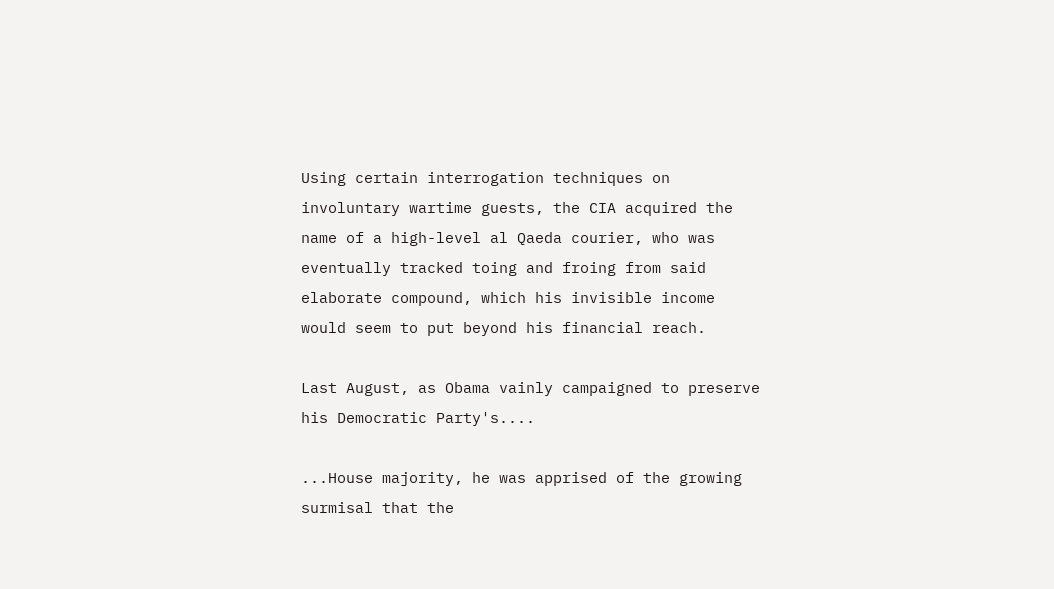Using certain interrogation techniques on involuntary wartime guests, the CIA acquired the name of a high-level al Qaeda courier, who was eventually tracked toing and froing from said elaborate compound, which his invisible income would seem to put beyond his financial reach.

Last August, as Obama vainly campaigned to preserve his Democratic Party's....

...House majority, he was apprised of the growing surmisal that the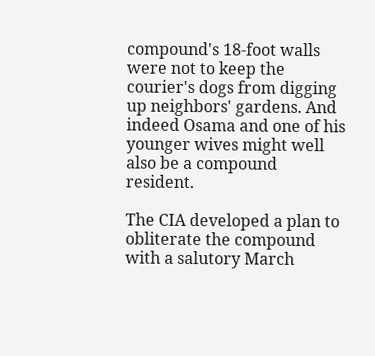compound's 18-foot walls were not to keep the courier's dogs from digging up neighbors' gardens. And indeed Osama and one of his younger wives might well also be a compound resident.

The CIA developed a plan to obliterate the compound with a salutory March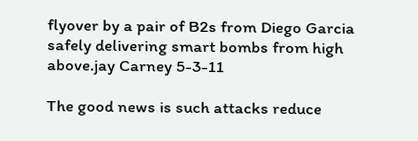flyover by a pair of B2s from Diego Garcia safely delivering smart bombs from high above.jay Carney 5-3-11

The good news is such attacks reduce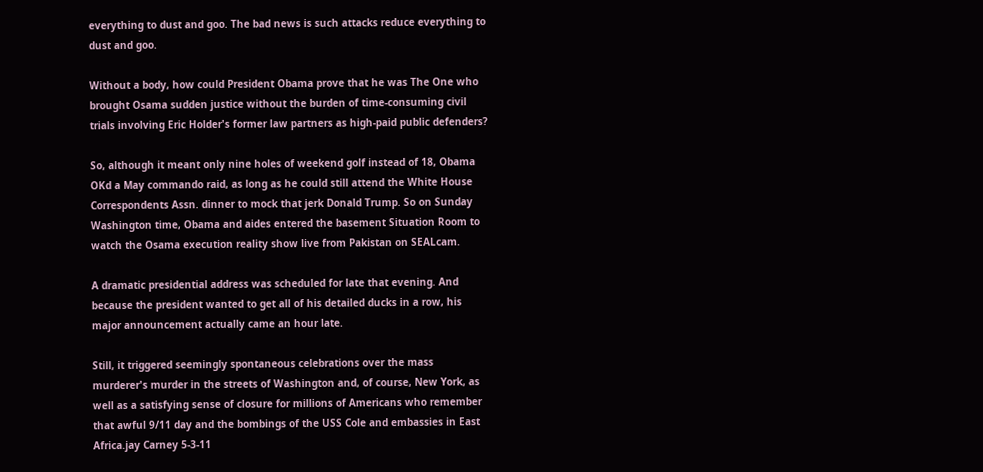everything to dust and goo. The bad news is such attacks reduce everything to dust and goo.

Without a body, how could President Obama prove that he was The One who brought Osama sudden justice without the burden of time-consuming civil trials involving Eric Holder's former law partners as high-paid public defenders?

So, although it meant only nine holes of weekend golf instead of 18, Obama OKd a May commando raid, as long as he could still attend the White House Correspondents Assn. dinner to mock that jerk Donald Trump. So on Sunday Washington time, Obama and aides entered the basement Situation Room to watch the Osama execution reality show live from Pakistan on SEALcam.

A dramatic presidential address was scheduled for late that evening. And because the president wanted to get all of his detailed ducks in a row, his major announcement actually came an hour late.

Still, it triggered seemingly spontaneous celebrations over the mass murderer's murder in the streets of Washington and, of course, New York, as well as a satisfying sense of closure for millions of Americans who remember that awful 9/11 day and the bombings of the USS Cole and embassies in East Africa.jay Carney 5-3-11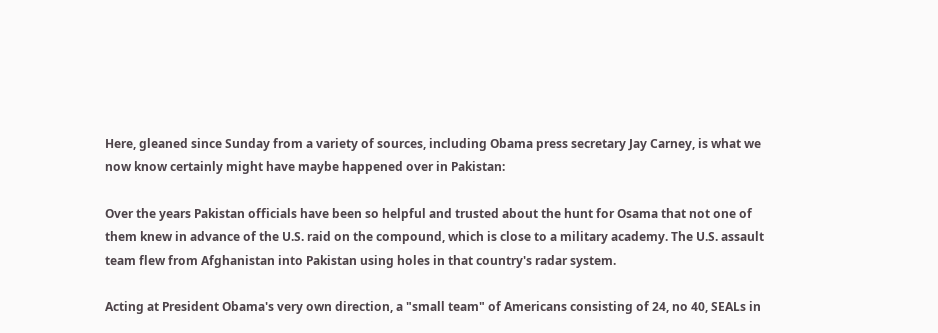Here, gleaned since Sunday from a variety of sources, including Obama press secretary Jay Carney, is what we now know certainly might have maybe happened over in Pakistan:

Over the years Pakistan officials have been so helpful and trusted about the hunt for Osama that not one of them knew in advance of the U.S. raid on the compound, which is close to a military academy. The U.S. assault team flew from Afghanistan into Pakistan using holes in that country's radar system.

Acting at President Obama's very own direction, a "small team" of Americans consisting of 24, no 40, SEALs in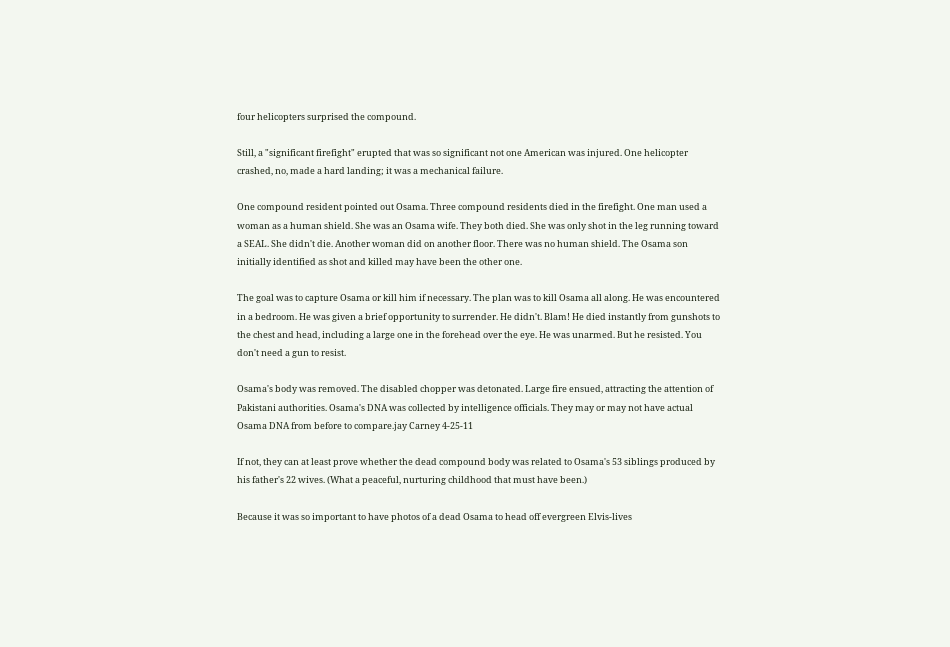four helicopters surprised the compound.

Still, a "significant firefight" erupted that was so significant not one American was injured. One helicopter crashed, no, made a hard landing; it was a mechanical failure.

One compound resident pointed out Osama. Three compound residents died in the firefight. One man used a woman as a human shield. She was an Osama wife. They both died. She was only shot in the leg running toward a SEAL. She didn't die. Another woman did on another floor. There was no human shield. The Osama son initially identified as shot and killed may have been the other one.

The goal was to capture Osama or kill him if necessary. The plan was to kill Osama all along. He was encountered in a bedroom. He was given a brief opportunity to surrender. He didn't. Blam! He died instantly from gunshots to the chest and head, including a large one in the forehead over the eye. He was unarmed. But he resisted. You don't need a gun to resist.

Osama's body was removed. The disabled chopper was detonated. Large fire ensued, attracting the attention of Pakistani authorities. Osama's DNA was collected by intelligence officials. They may or may not have actual Osama DNA from before to compare.jay Carney 4-25-11

If not, they can at least prove whether the dead compound body was related to Osama's 53 siblings produced by his father's 22 wives. (What a peaceful, nurturing childhood that must have been.)

Because it was so important to have photos of a dead Osama to head off evergreen Elvis-lives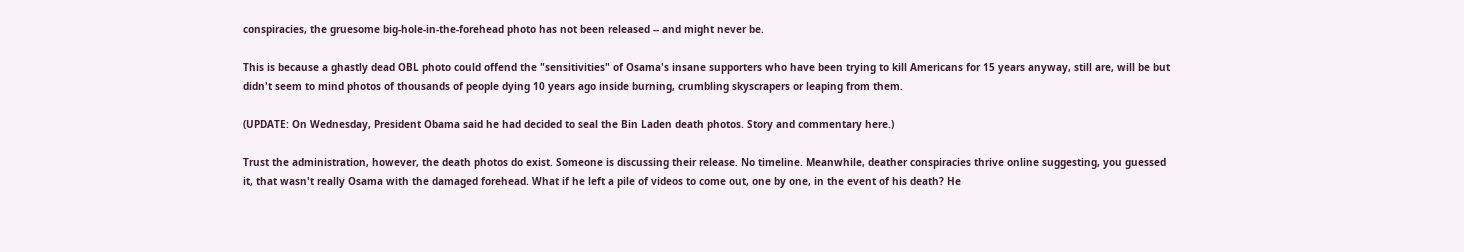conspiracies, the gruesome big-hole-in-the-forehead photo has not been released -- and might never be.

This is because a ghastly dead OBL photo could offend the "sensitivities" of Osama's insane supporters who have been trying to kill Americans for 15 years anyway, still are, will be but didn't seem to mind photos of thousands of people dying 10 years ago inside burning, crumbling skyscrapers or leaping from them.

(UPDATE: On Wednesday, President Obama said he had decided to seal the Bin Laden death photos. Story and commentary here.)

Trust the administration, however, the death photos do exist. Someone is discussing their release. No timeline. Meanwhile, deather conspiracies thrive online suggesting, you guessed it, that wasn't really Osama with the damaged forehead. What if he left a pile of videos to come out, one by one, in the event of his death? He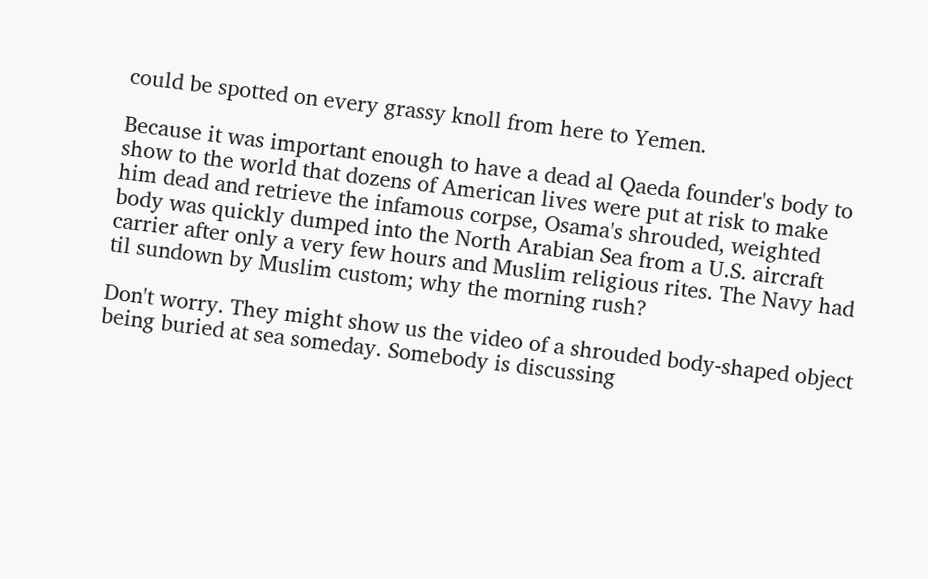could be spotted on every grassy knoll from here to Yemen.

Because it was important enough to have a dead al Qaeda founder's body to show to the world that dozens of American lives were put at risk to make him dead and retrieve the infamous corpse, Osama's shrouded, weighted body was quickly dumped into the North Arabian Sea from a U.S. aircraft carrier after only a very few hours and Muslim religious rites. The Navy had til sundown by Muslim custom; why the morning rush?

Don't worry. They might show us the video of a shrouded body-shaped object being buried at sea someday. Somebody is discussing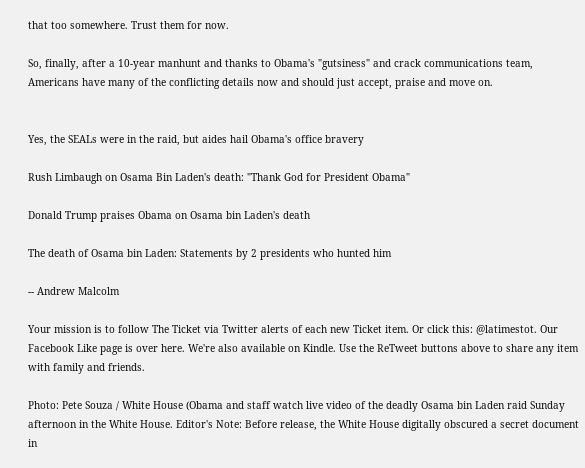that too somewhere. Trust them for now.

So, finally, after a 10-year manhunt and thanks to Obama's "gutsiness" and crack communications team, Americans have many of the conflicting details now and should just accept, praise and move on.


Yes, the SEALs were in the raid, but aides hail Obama's office bravery

Rush Limbaugh on Osama Bin Laden's death: "Thank God for President Obama"

Donald Trump praises Obama on Osama bin Laden's death

The death of Osama bin Laden: Statements by 2 presidents who hunted him

-- Andrew Malcolm

Your mission is to follow The Ticket via Twitter alerts of each new Ticket item. Or click this: @latimestot. Our Facebook Like page is over here. We're also available on Kindle. Use the ReTweet buttons above to share any item with family and friends.

Photo: Pete Souza / White House (Obama and staff watch live video of the deadly Osama bin Laden raid Sunday afternoon in the White House. Editor's Note: Before release, the White House digitally obscured a secret document in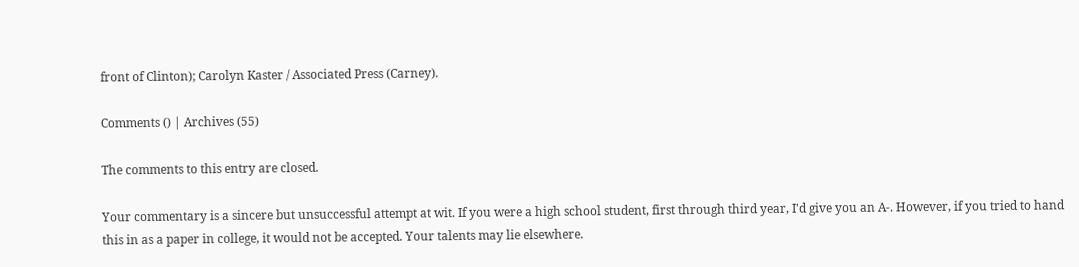front of Clinton); Carolyn Kaster / Associated Press (Carney).

Comments () | Archives (55)

The comments to this entry are closed.

Your commentary is a sincere but unsuccessful attempt at wit. If you were a high school student, first through third year, I'd give you an A-. However, if you tried to hand this in as a paper in college, it would not be accepted. Your talents may lie elsewhere.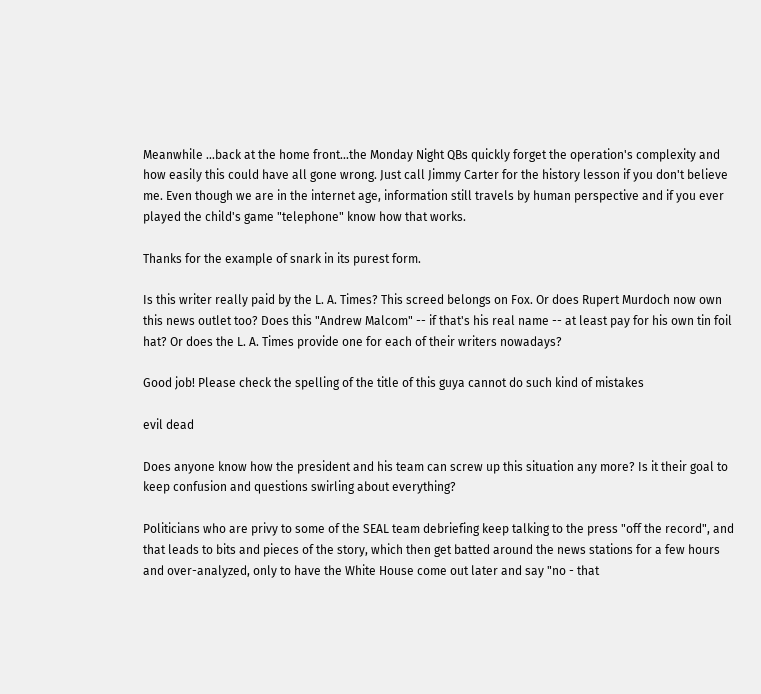Meanwhile ...back at the home front...the Monday Night QBs quickly forget the operation's complexity and how easily this could have all gone wrong. Just call Jimmy Carter for the history lesson if you don't believe me. Even though we are in the internet age, information still travels by human perspective and if you ever played the child's game "telephone" know how that works.

Thanks for the example of snark in its purest form.

Is this writer really paid by the L. A. Times? This screed belongs on Fox. Or does Rupert Murdoch now own this news outlet too? Does this "Andrew Malcom" -- if that's his real name -- at least pay for his own tin foil hat? Or does the L. A. Times provide one for each of their writers nowadays?

Good job! Please check the spelling of the title of this guya cannot do such kind of mistakes

evil dead

Does anyone know how the president and his team can screw up this situation any more? Is it their goal to keep confusion and questions swirling about everything?

Politicians who are privy to some of the SEAL team debriefing keep talking to the press "off the record", and that leads to bits and pieces of the story, which then get batted around the news stations for a few hours and over-analyzed, only to have the White House come out later and say "no - that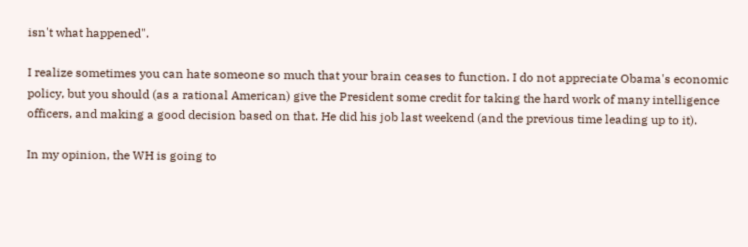isn't what happened".

I realize sometimes you can hate someone so much that your brain ceases to function. I do not appreciate Obama's economic policy, but you should (as a rational American) give the President some credit for taking the hard work of many intelligence officers, and making a good decision based on that. He did his job last weekend (and the previous time leading up to it).

In my opinion, the WH is going to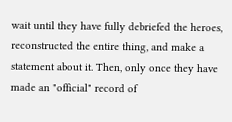wait until they have fully debriefed the heroes, reconstructed the entire thing, and make a statement about it. Then, only once they have made an "official" record of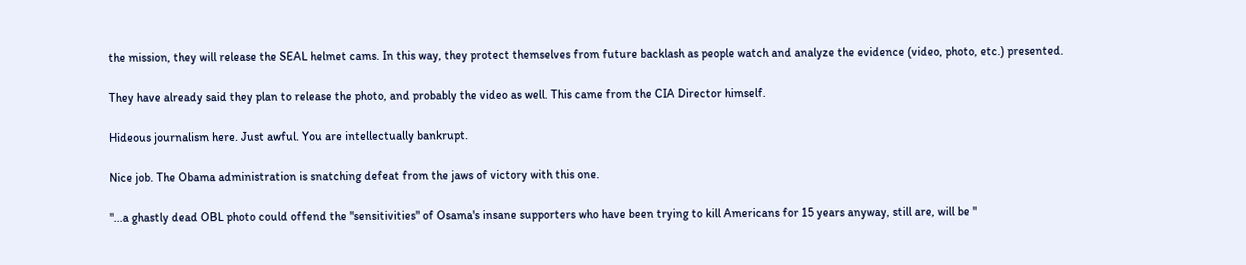the mission, they will release the SEAL helmet cams. In this way, they protect themselves from future backlash as people watch and analyze the evidence (video, photo, etc.) presented.

They have already said they plan to release the photo, and probably the video as well. This came from the CIA Director himself.

Hideous journalism here. Just awful. You are intellectually bankrupt.

Nice job. The Obama administration is snatching defeat from the jaws of victory with this one.

"...a ghastly dead OBL photo could offend the "sensitivities" of Osama's insane supporters who have been trying to kill Americans for 15 years anyway, still are, will be "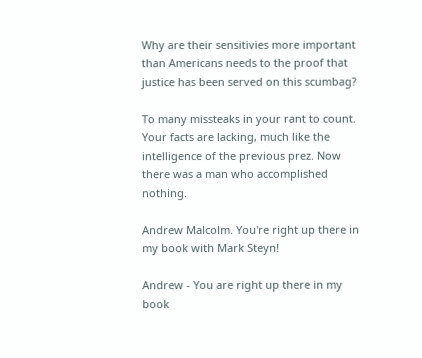Why are their sensitivies more important than Americans needs to the proof that justice has been served on this scumbag?

To many missteaks in your rant to count. Your facts are lacking, much like the intelligence of the previous prez. Now there was a man who accomplished nothing.

Andrew Malcolm. You're right up there in my book with Mark Steyn!

Andrew - You are right up there in my book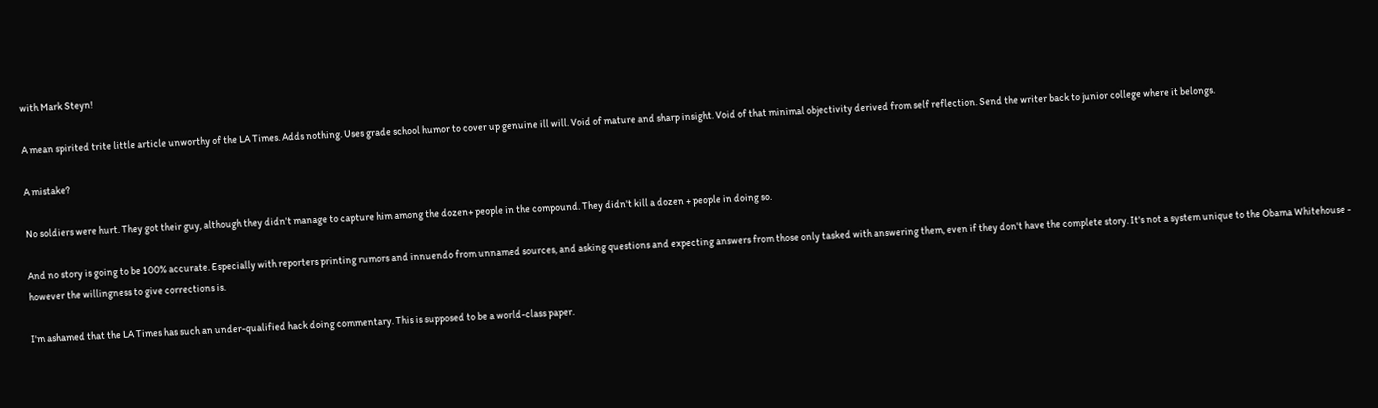with Mark Steyn!

A mean spirited trite little article unworthy of the LA Times. Adds nothing. Uses grade school humor to cover up genuine ill will. Void of mature and sharp insight. Void of that minimal objectivity derived from self reflection. Send the writer back to junior college where it belongs.

A mistake?

No soldiers were hurt. They got their guy, although they didn't manage to capture him among the dozen+ people in the compound. They didn't kill a dozen + people in doing so.

And no story is going to be 100% accurate. Especially with reporters printing rumors and innuendo from unnamed sources, and asking questions and expecting answers from those only tasked with answering them, even if they don't have the complete story. It's not a system unique to the Obama Whitehouse - however the willingness to give corrections is.

I'm ashamed that the LA Times has such an under-qualified hack doing commentary. This is supposed to be a world-class paper.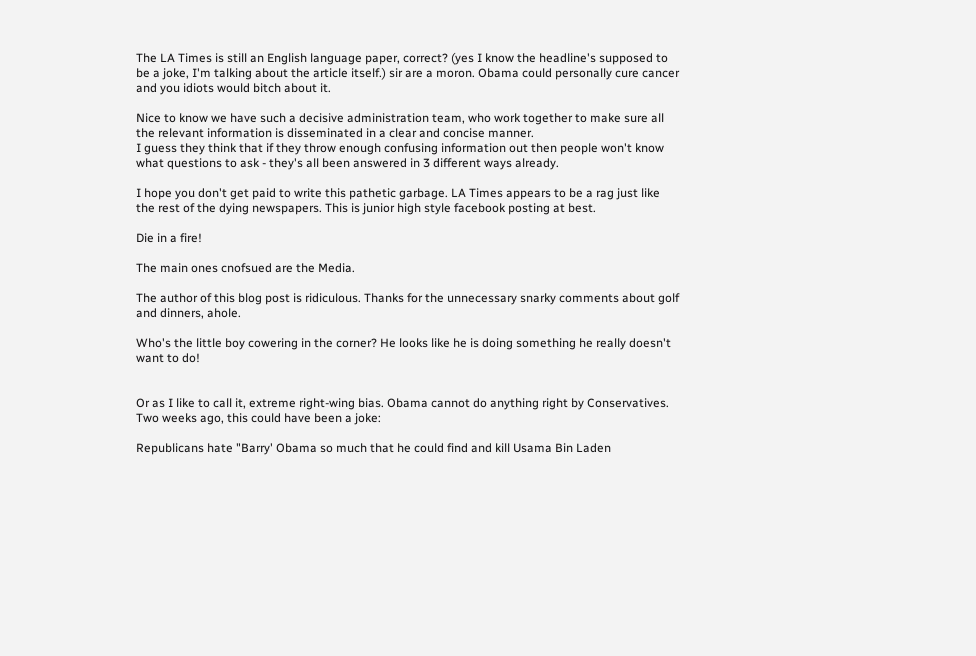The LA Times is still an English language paper, correct? (yes I know the headline's supposed to be a joke, I'm talking about the article itself.) sir are a moron. Obama could personally cure cancer and you idiots would bitch about it.

Nice to know we have such a decisive administration team, who work together to make sure all the relevant information is disseminated in a clear and concise manner.
I guess they think that if they throw enough confusing information out then people won't know what questions to ask - they's all been answered in 3 different ways already.

I hope you don't get paid to write this pathetic garbage. LA Times appears to be a rag just like the rest of the dying newspapers. This is junior high style facebook posting at best.

Die in a fire!

The main ones cnofsued are the Media.

The author of this blog post is ridiculous. Thanks for the unnecessary snarky comments about golf and dinners, ahole.

Who's the little boy cowering in the corner? He looks like he is doing something he really doesn't want to do!


Or as I like to call it, extreme right-wing bias. Obama cannot do anything right by Conservatives. Two weeks ago, this could have been a joke:

Republicans hate "Barry' Obama so much that he could find and kill Usama Bin Laden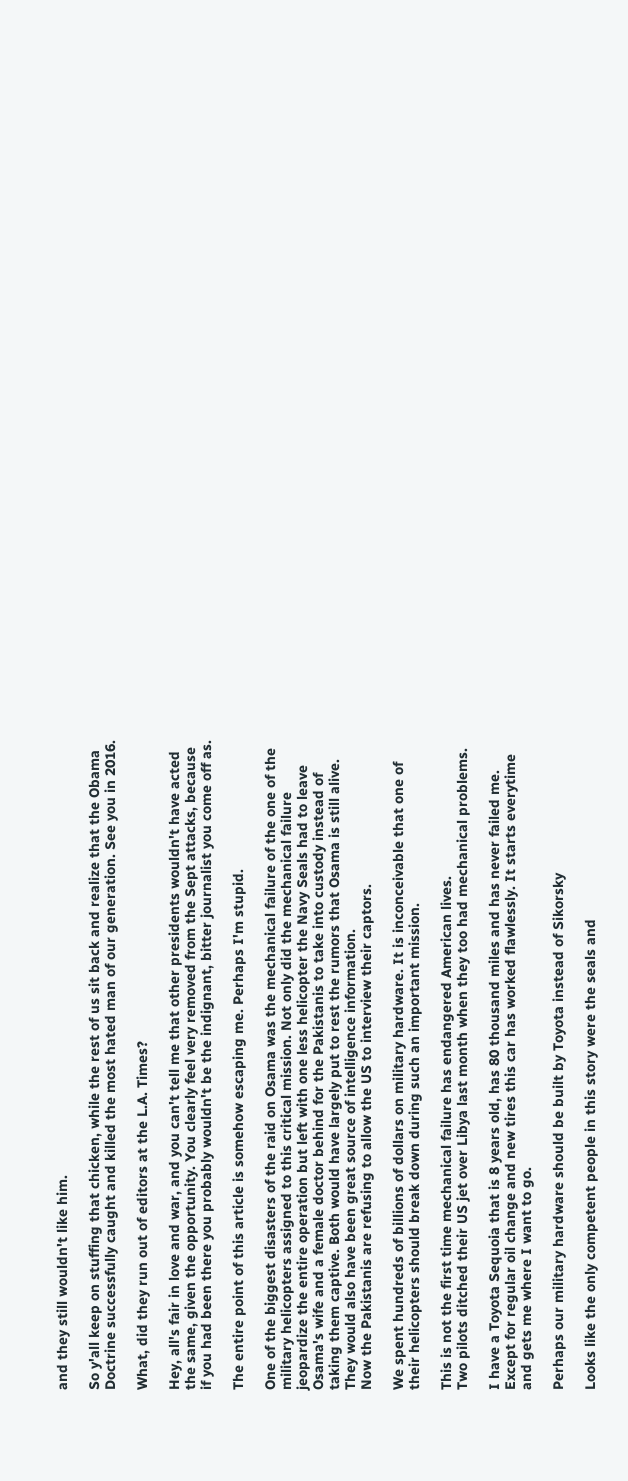and they still wouldn't like him.

So y'all keep on stuffing that chicken, while the rest of us sit back and realize that the Obama Doctrine successfully caught and killed the most hated man of our generation. See you in 2016.

What, did they run out of editors at the L.A. Times?

Hey, all's fair in love and war, and you can't tell me that other presidents wouldn't have acted the same, given the opportunity. You clearly feel very removed from the Sept attacks, because if you had been there you probably wouldn't be the indignant, bitter journalist you come off as.

The entire point of this article is somehow escaping me. Perhaps I'm stupid.

One of the biggest disasters of the raid on Osama was the mechanical failure of the one of the military helicopters assigned to this critical mission. Not only did the mechanical failure jeopardize the entire operation but left with one less helicopter the Navy Seals had to leave Osama's wife and a female doctor behind for the Pakistanis to take into custody instead of taking them captive. Both would have largely put to rest the rumors that Osama is still alive. They would also have been great source of intelligence information.
Now the Pakistanis are refusing to allow the US to interview their captors.

We spent hundreds of billions of dollars on military hardware. It is inconceivable that one of their helicopters should break down during such an important mission.

This is not the first time mechanical failure has endangered American lives.
Two pilots ditched their US jet over Libya last month when they too had mechanical problems.

I have a Toyota Sequoia that is 8 years old, has 80 thousand miles and has never failed me. Except for regular oil change and new tires this car has worked flawlessly. It starts everytime and gets me where I want to go.

Perhaps our military hardware should be built by Toyota instead of Sikorsky

Looks like the only competent people in this story were the seals and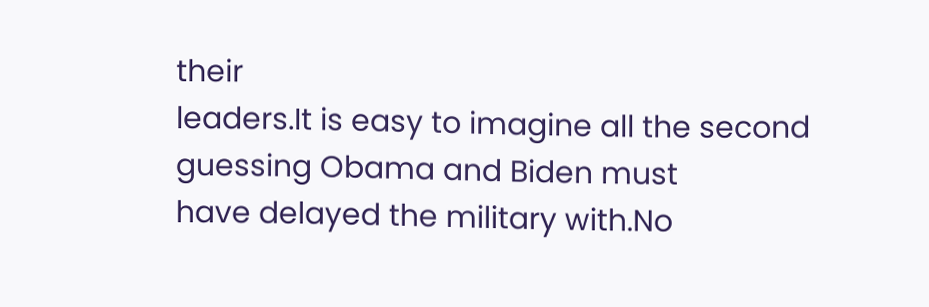their
leaders.It is easy to imagine all the second guessing Obama and Biden must
have delayed the military with.No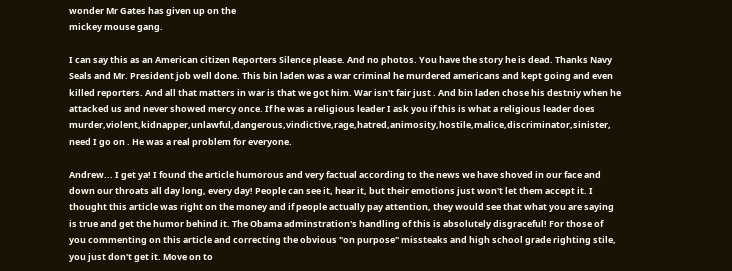wonder Mr Gates has given up on the
mickey mouse gang.

I can say this as an American citizen Reporters Silence please. And no photos. You have the story he is dead. Thanks Navy Seals and Mr. President job well done. This bin laden was a war criminal he murdered americans and kept going and even killed reporters. And all that matters in war is that we got him. War isn't fair just . And bin laden chose his destniy when he attacked us and never showed mercy once. If he was a religious leader I ask you if this is what a religious leader does murder,violent,kidnapper,unlawful,dangerous,vindictive,rage,hatred,animosity,hostile,malice,discriminator,sinister, need I go on . He was a real problem for everyone.

Andrew... I get ya! I found the article humorous and very factual according to the news we have shoved in our face and down our throats all day long, every day! People can see it, hear it, but their emotions just won't let them accept it. I thought this article was right on the money and if people actually pay attention, they would see that what you are saying is true and get the humor behind it. The Obama adminstration's handling of this is absolutely disgraceful! For those of you commenting on this article and correcting the obvious "on purpose" missteaks and high school grade righting stile, you just don't get it. Move on to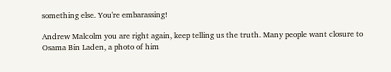something else. You're embarassing!

Andrew Malcolm you are right again, keep telling us the truth. Many people want closure to Osama Bin Laden, a photo of him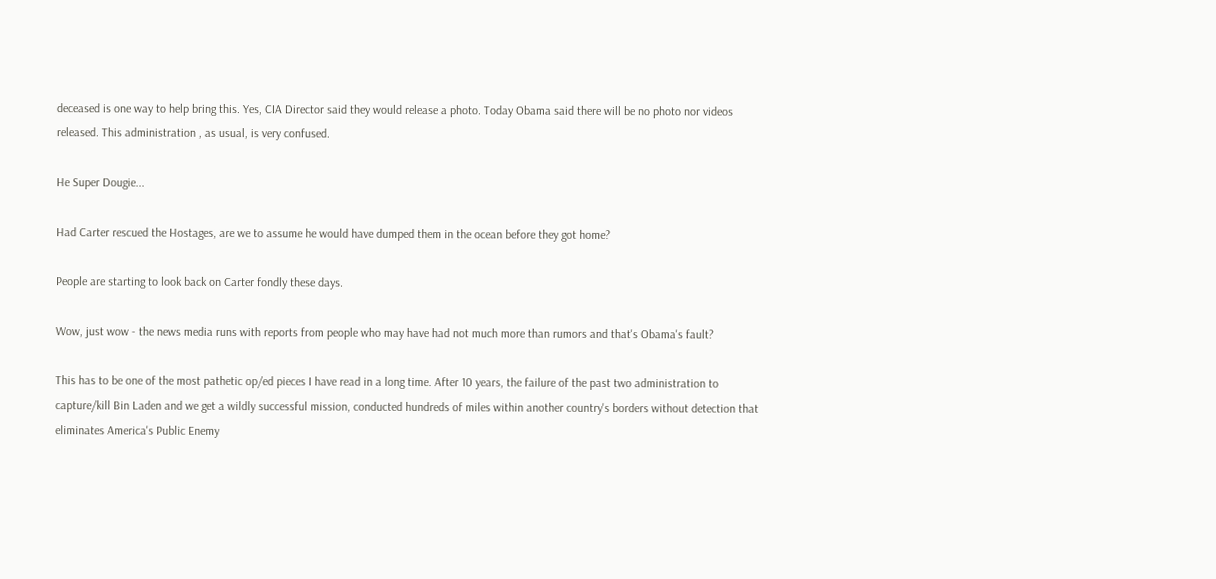deceased is one way to help bring this. Yes, CIA Director said they would release a photo. Today Obama said there will be no photo nor videos released. This administration , as usual, is very confused.

He Super Dougie...

Had Carter rescued the Hostages, are we to assume he would have dumped them in the ocean before they got home?

People are starting to look back on Carter fondly these days.

Wow, just wow - the news media runs with reports from people who may have had not much more than rumors and that's Obama's fault?

This has to be one of the most pathetic op/ed pieces I have read in a long time. After 10 years, the failure of the past two administration to capture/kill Bin Laden and we get a wildly successful mission, conducted hundreds of miles within another country's borders without detection that eliminates America's Public Enemy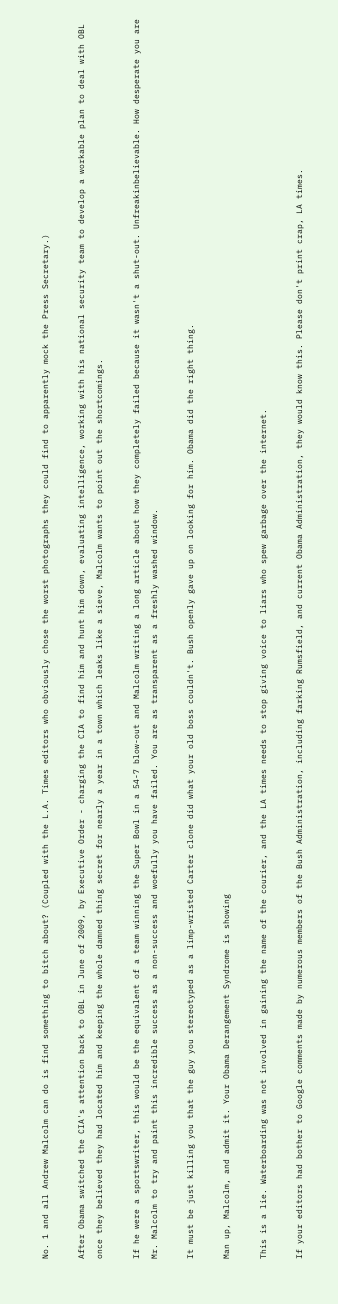No. 1 and all Andrew Malcolm can do is find something to bitch about? (Coupled with the L.A. Times editors who obviously chose the worst photographs they could find to apparently mock the Press Secretary.)

After Obama switched the CIA's attention back to OBL in June of 2009, by Executive Order - charging the CIA to find him and hunt him down, evaluating intelligence, working with his national security team to develop a workable plan to deal with OBL once they believed they had located him and keeping the whole damned thing secret for nearly a year in a town which leaks like a sieve, Malcolm wants to point out the shortcomings.

If he were a sportswriter, this would be the equivalent of a team winning the Super Bowl in a 54-7 blow-out and Malcolm writing a long article about how they completely failed because it wasn't a shut-out. Unfreakinbelievable. How desperate you are Mr. Malcolm to try and paint this incredible success as a non-success and woefully you have failed. You are as transparent as a freshly washed window.

It must be just killing you that the guy you stereotyped as a limp-wristed Carter clone did what your old boss couldn't. Bush openly gave up on looking for him. Obama did the right thing.

Man up, Malcolm, and admit it. Your Obama Derangement Syndrome is showing

This is a lie. Waterboarding was not involved in gaining the name of the courier, and the LA times needs to stop giving voice to liars who spew garbage over the internet.

If your editors had bother to Google comments made by numerous members of the Bush Administration, including farking Rumsfield, and current Obama Administration, they would know this. Please don't print crap, LA times.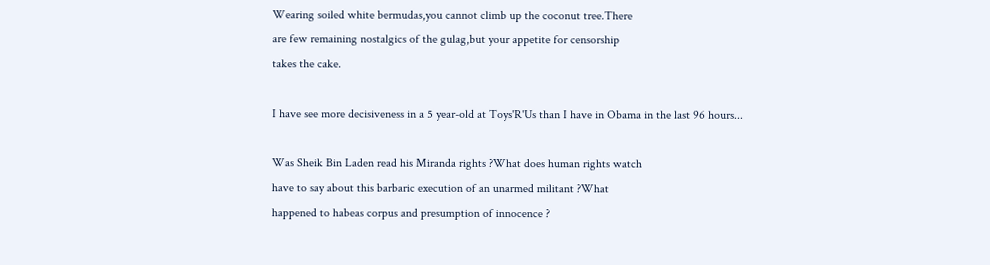Wearing soiled white bermudas,you cannot climb up the coconut tree.There
are few remaining nostalgics of the gulag,but your appetite for censorship
takes the cake.

I have see more decisiveness in a 5 year-old at Toys'R'Us than I have in Obama in the last 96 hours...

Was Sheik Bin Laden read his Miranda rights ?What does human rights watch
have to say about this barbaric execution of an unarmed militant ?What
happened to habeas corpus and presumption of innocence ?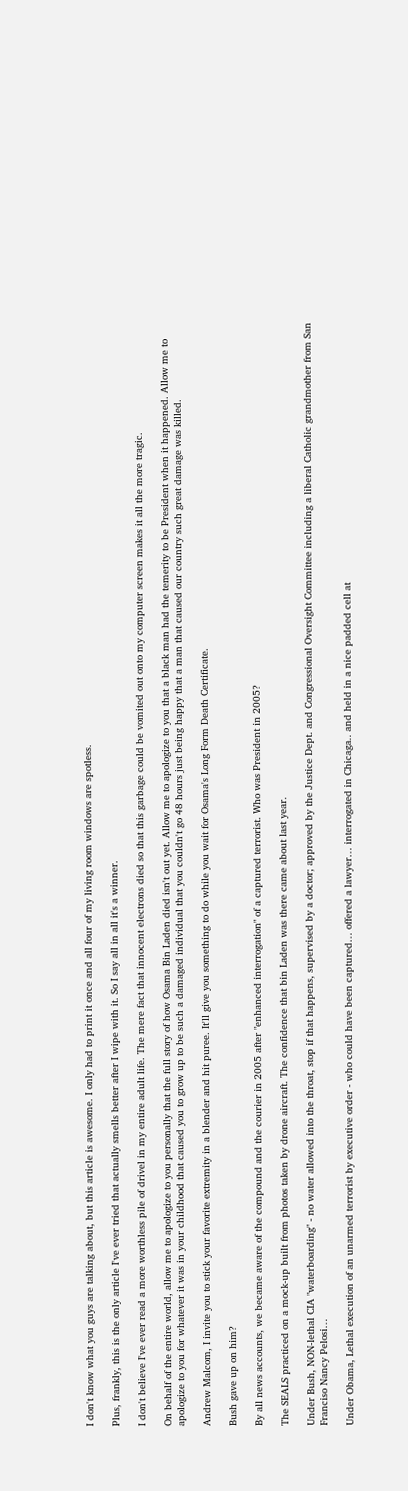I don't know what you guys are talking about, but this article is awesome. I only had to print it once and all four of my living room windows are spotless.

Plus, frankly, this is the only article I've ever tried that actually smells better after I wipe with it. So I say all in all it's a winner.

I don't believe I've ever read a more worthless pile of drivel in my entire adult life. The mere fact that innocent electrons died so that this garbage could be vomited out onto my computer screen makes it all the more tragic.

On behalf of the entire world, allow me to apologize to you personally that the full story of how Osama Bin Laden died isn't out yet. Allow me to apologize to you that a black man had the temerity to be President when it happened. Allow me to apologize to you for whatever it was in your childhood that caused you to grow up to be such a damaged individual that you couldn't go 48 hours just being happy that a man that caused our country such great damage was killed.

Andrew Malcom, I invite you to stick your favorite extremity in a blender and hit puree. It'll give you something to do while you wait for Osama's Long Form Death Certificate.

Bush gave up on him?

By all news accounts, we became aware of the compound and the courier in 2005 after "enhanced interrogation" of a captured terrorist. Who was President in 2005?

The SEALS practiced on a mock-up built from photos taken by drone aircraft. The confidence that bin Laden was there came about last year.

Under Bush, NON-lethal CIA "waterboarding" - no water allowed into the throat, stop if that happens, supervised by a doctor; approved by the Justice Dept. and Congressional Oversight Committee including a liberal Catholic grandmother from San Franciso Nancy Pelosi…

Under Obama, Lethal execution of an unarmed terrorist by executive order - who could have been captured… offered a lawyer… interrogated in Chicaga.. and held in a nice padded cell at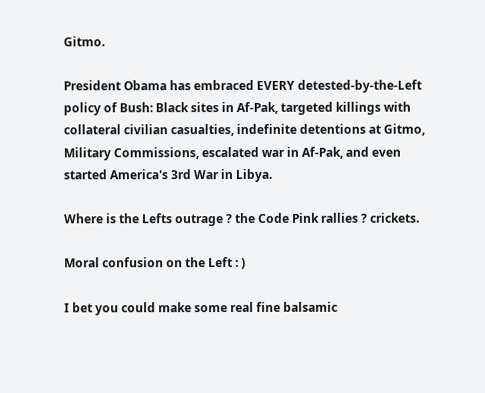Gitmo.

President Obama has embraced EVERY detested-by-the-Left policy of Bush: Black sites in Af-Pak, targeted killings with collateral civilian casualties, indefinite detentions at Gitmo, Military Commissions, escalated war in Af-Pak, and even started America's 3rd War in Libya.

Where is the Lefts outrage ? the Code Pink rallies ? crickets.

Moral confusion on the Left : )

I bet you could make some real fine balsamic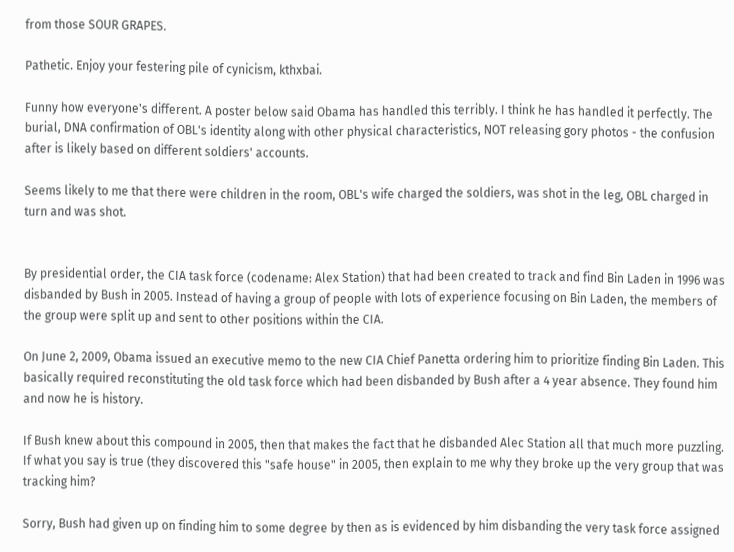from those SOUR GRAPES.

Pathetic. Enjoy your festering pile of cynicism, kthxbai.

Funny how everyone's different. A poster below said Obama has handled this terribly. I think he has handled it perfectly. The burial, DNA confirmation of OBL's identity along with other physical characteristics, NOT releasing gory photos - the confusion after is likely based on different soldiers' accounts.

Seems likely to me that there were children in the room, OBL's wife charged the soldiers, was shot in the leg, OBL charged in turn and was shot.


By presidential order, the CIA task force (codename: Alex Station) that had been created to track and find Bin Laden in 1996 was disbanded by Bush in 2005. Instead of having a group of people with lots of experience focusing on Bin Laden, the members of the group were split up and sent to other positions within the CIA.

On June 2, 2009, Obama issued an executive memo to the new CIA Chief Panetta ordering him to prioritize finding Bin Laden. This basically required reconstituting the old task force which had been disbanded by Bush after a 4 year absence. They found him and now he is history.

If Bush knew about this compound in 2005, then that makes the fact that he disbanded Alec Station all that much more puzzling. If what you say is true (they discovered this "safe house" in 2005, then explain to me why they broke up the very group that was tracking him?

Sorry, Bush had given up on finding him to some degree by then as is evidenced by him disbanding the very task force assigned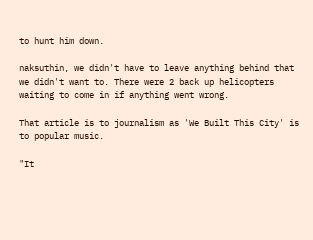to hunt him down.

naksuthin, we didn't have to leave anything behind that we didn't want to. There were 2 back up helicopters waiting to come in if anything went wrong.

That article is to journalism as 'We Built This City' is to popular music.

"It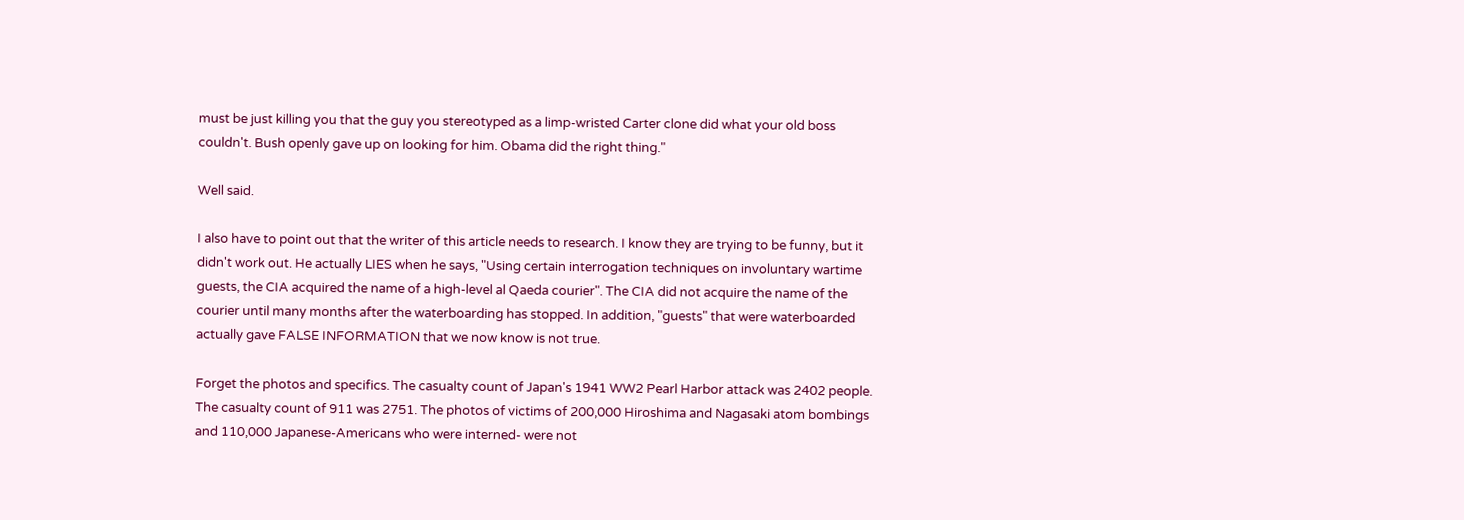must be just killing you that the guy you stereotyped as a limp-wristed Carter clone did what your old boss couldn't. Bush openly gave up on looking for him. Obama did the right thing."

Well said.

I also have to point out that the writer of this article needs to research. I know they are trying to be funny, but it didn't work out. He actually LIES when he says, "Using certain interrogation techniques on involuntary wartime guests, the CIA acquired the name of a high-level al Qaeda courier". The CIA did not acquire the name of the courier until many months after the waterboarding has stopped. In addition, "guests" that were waterboarded actually gave FALSE INFORMATION that we now know is not true.

Forget the photos and specifics. The casualty count of Japan's 1941 WW2 Pearl Harbor attack was 2402 people. The casualty count of 911 was 2751. The photos of victims of 200,000 Hiroshima and Nagasaki atom bombings and 110,000 Japanese-Americans who were interned- were not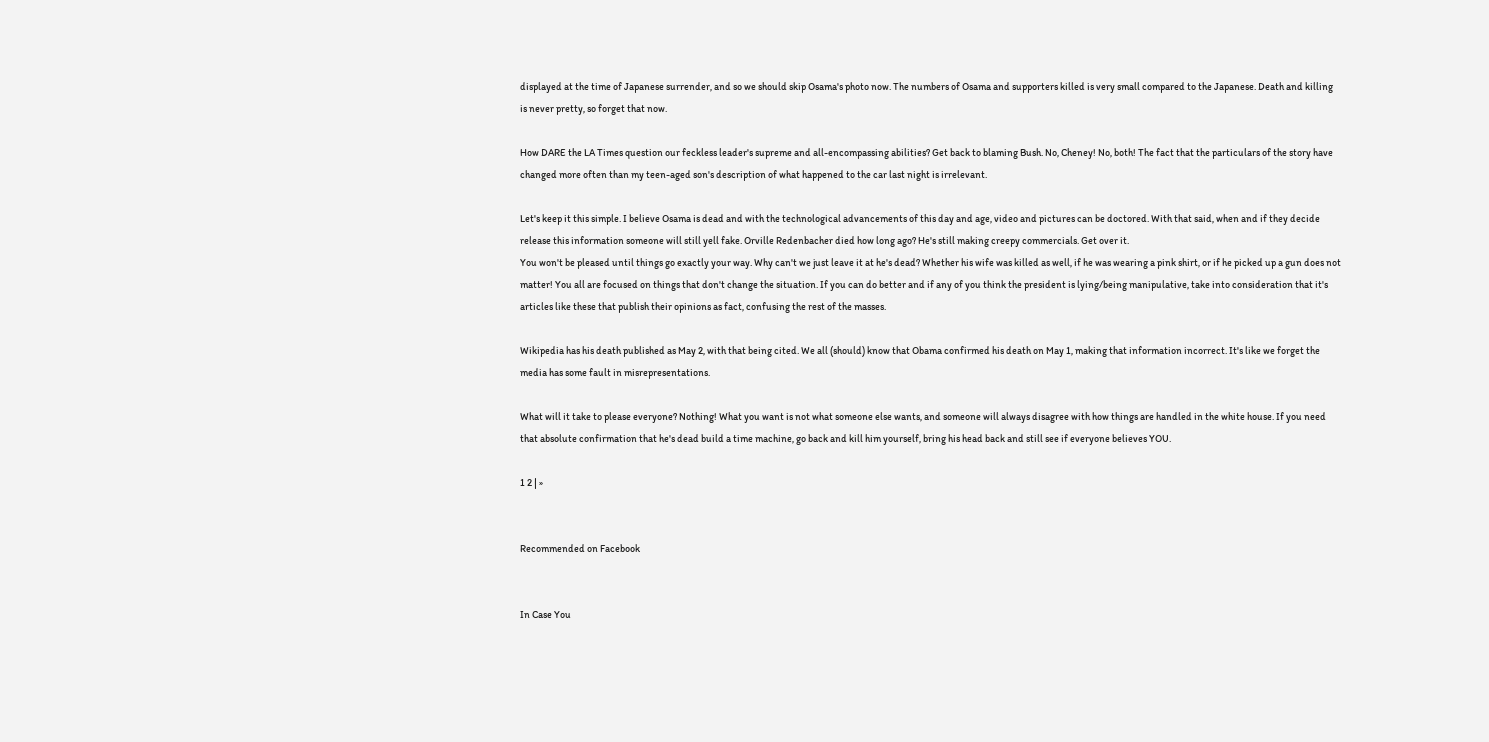displayed at the time of Japanese surrender, and so we should skip Osama's photo now. The numbers of Osama and supporters killed is very small compared to the Japanese. Death and killing is never pretty, so forget that now.

How DARE the LA Times question our feckless leader's supreme and all-encompassing abilities? Get back to blaming Bush. No, Cheney! No, both! The fact that the particulars of the story have changed more often than my teen-aged son's description of what happened to the car last night is irrelevant.

Let's keep it this simple. I believe Osama is dead and with the technological advancements of this day and age, video and pictures can be doctored. With that said, when and if they decide release this information someone will still yell fake. Orville Redenbacher died how long ago? He's still making creepy commercials. Get over it.
You won't be pleased until things go exactly your way. Why can't we just leave it at he's dead? Whether his wife was killed as well, if he was wearing a pink shirt, or if he picked up a gun does not matter! You all are focused on things that don't change the situation. If you can do better and if any of you think the president is lying/being manipulative, take into consideration that it's articles like these that publish their opinions as fact, confusing the rest of the masses.

Wikipedia has his death published as May 2, with that being cited. We all (should) know that Obama confirmed his death on May 1, making that information incorrect. It's like we forget the media has some fault in misrepresentations.

What will it take to please everyone? Nothing! What you want is not what someone else wants, and someone will always disagree with how things are handled in the white house. If you need that absolute confirmation that he's dead build a time machine, go back and kill him yourself, bring his head back and still see if everyone believes YOU.

1 2 | »


Recommended on Facebook


In Case You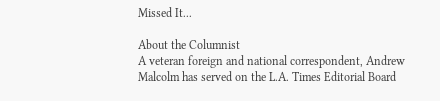Missed It...

About the Columnist
A veteran foreign and national correspondent, Andrew Malcolm has served on the L.A. Times Editorial Board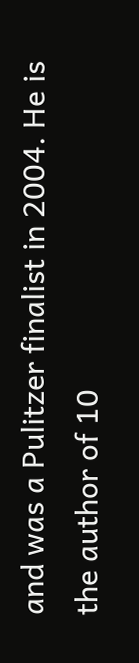and was a Pulitzer finalist in 2004. He is the author of 10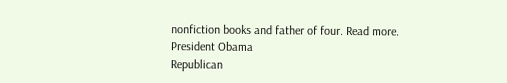nonfiction books and father of four. Read more.
President Obama
Republican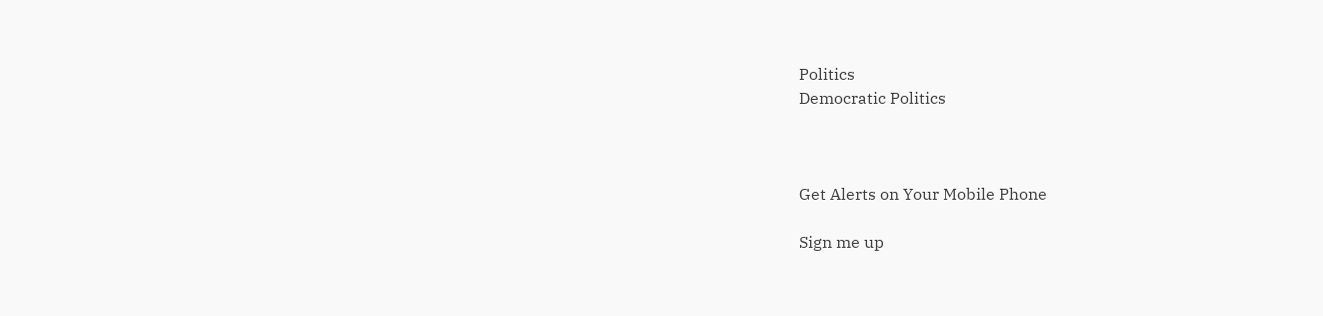Politics
Democratic Politics



Get Alerts on Your Mobile Phone

Sign me up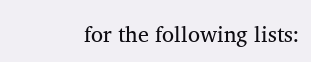for the following lists: